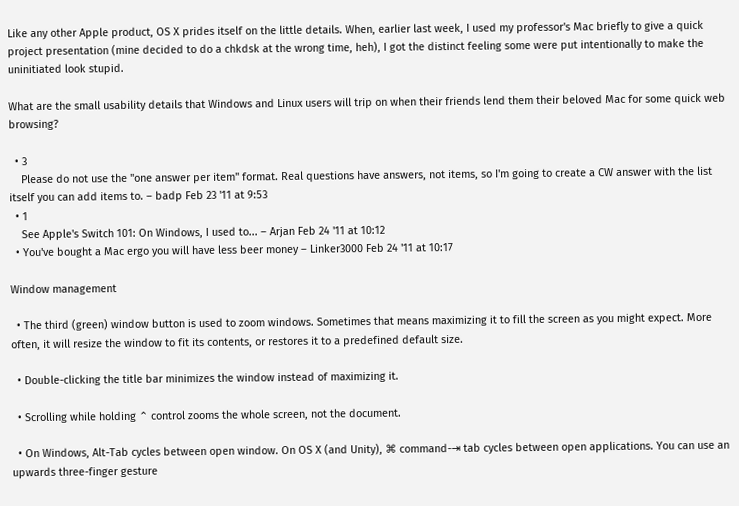Like any other Apple product, OS X prides itself on the little details. When, earlier last week, I used my professor's Mac briefly to give a quick project presentation (mine decided to do a chkdsk at the wrong time, heh), I got the distinct feeling some were put intentionally to make the uninitiated look stupid.

What are the small usability details that Windows and Linux users will trip on when their friends lend them their beloved Mac for some quick web browsing?

  • 3
    Please do not use the "one answer per item" format. Real questions have answers, not items, so I'm going to create a CW answer with the list itself you can add items to. – badp Feb 23 '11 at 9:53
  • 1
    See Apple's Switch 101: On Windows, I used to... – Arjan Feb 24 '11 at 10:12
  • You've bought a Mac ergo you will have less beer money – Linker3000 Feb 24 '11 at 10:17

Window management

  • The third (green) window button is used to zoom windows. Sometimes that means maximizing it to fill the screen as you might expect. More often, it will resize the window to fit its contents, or restores it to a predefined default size.

  • Double-clicking the title bar minimizes the window instead of maximizing it.

  • Scrolling while holding ⌃ control zooms the whole screen, not the document.

  • On Windows, Alt-Tab cycles between open window. On OS X (and Unity), ⌘ command-⇥ tab cycles between open applications. You can use an upwards three-finger gesture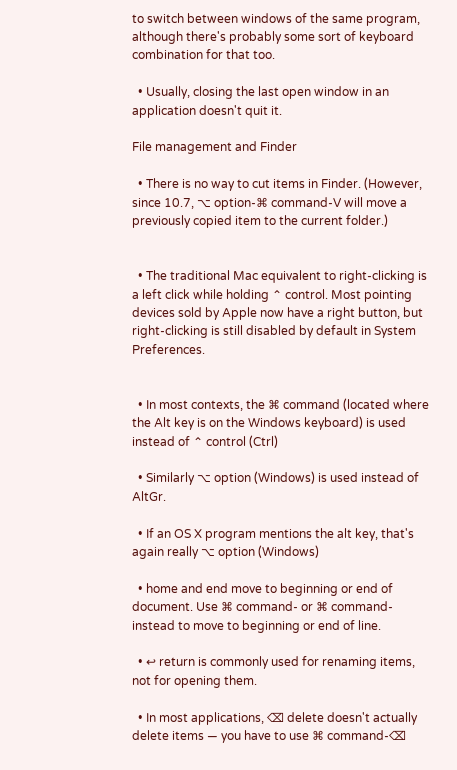to switch between windows of the same program, although there's probably some sort of keyboard combination for that too.

  • Usually, closing the last open window in an application doesn't quit it.

File management and Finder

  • There is no way to cut items in Finder. (However, since 10.7, ⌥ option-⌘ command-V will move a previously copied item to the current folder.)


  • The traditional Mac equivalent to right-clicking is a left click while holding ⌃ control. Most pointing devices sold by Apple now have a right button, but right-clicking is still disabled by default in System Preferences.


  • In most contexts, the ⌘ command (located where the Alt key is on the Windows keyboard) is used instead of ⌃ control (Ctrl)

  • Similarly ⌥ option (Windows) is used instead of AltGr.

  • If an OS X program mentions the alt key, that's again really ⌥ option (Windows)

  • home and end move to beginning or end of document. Use ⌘ command- or ⌘ command- instead to move to beginning or end of line.

  • ↩ return is commonly used for renaming items, not for opening them.

  • In most applications, ⌫ delete doesn't actually delete items — you have to use ⌘ command-⌫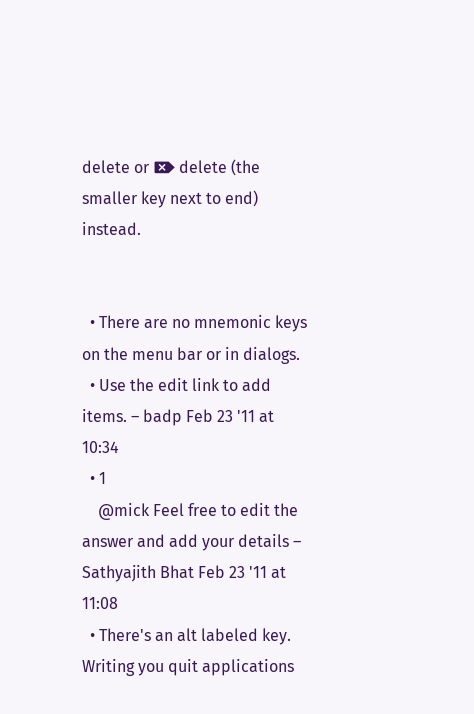delete or ⌦ delete (the smaller key next to end) instead.


  • There are no mnemonic keys on the menu bar or in dialogs.
  • Use the edit link to add items. – badp Feb 23 '11 at 10:34
  • 1
    @mick Feel free to edit the answer and add your details – Sathyajith Bhat Feb 23 '11 at 11:08
  • There's an alt labeled key. Writing you quit applications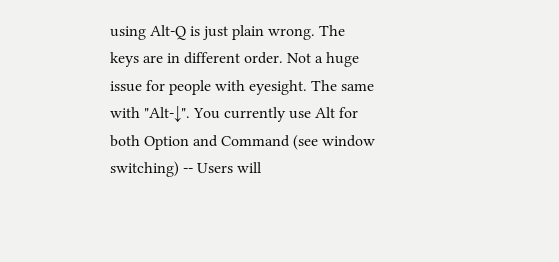using Alt-Q is just plain wrong. The keys are in different order. Not a huge issue for people with eyesight. The same with "Alt-↓". You currently use Alt for both Option and Command (see window switching) -- Users will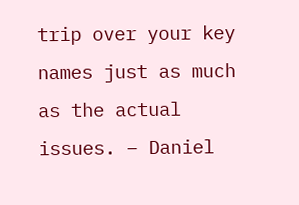trip over your key names just as much as the actual issues. – Daniel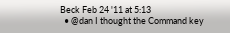Beck Feb 24 '11 at 5:13
  • @dan I thought the Command key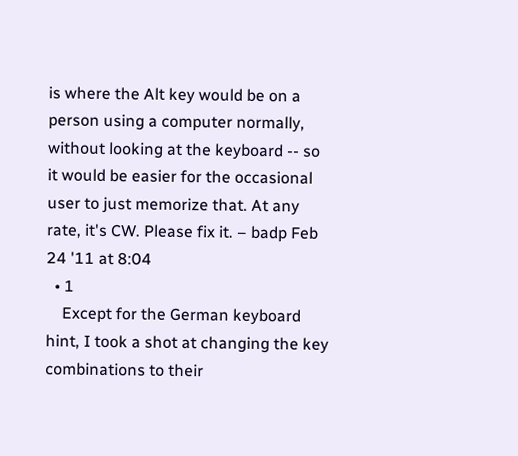is where the Alt key would be on a person using a computer normally, without looking at the keyboard -- so it would be easier for the occasional user to just memorize that. At any rate, it's CW. Please fix it. – badp Feb 24 '11 at 8:04
  • 1
    Except for the German keyboard hint, I took a shot at changing the key combinations to their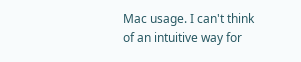Mac usage. I can't think of an intuitive way for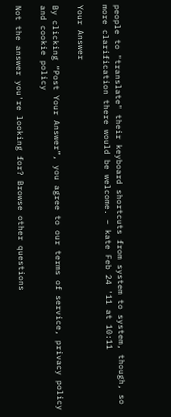people to "translate" their keyboard shortcuts from system to system, though, so more clarification there would be welcome. – kate Feb 24 '11 at 10:11

Your Answer

By clicking “Post Your Answer”, you agree to our terms of service, privacy policy and cookie policy

Not the answer you're looking for? Browse other questions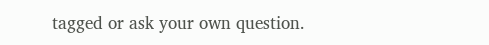tagged or ask your own question.